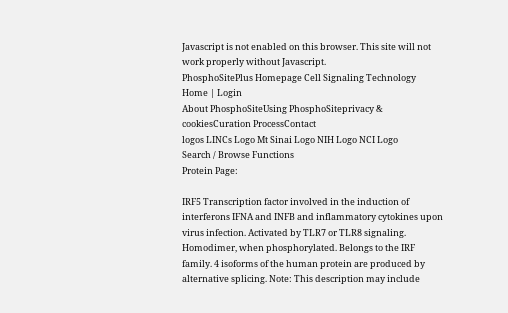Javascript is not enabled on this browser. This site will not work properly without Javascript.
PhosphoSitePlus Homepage Cell Signaling Technology
Home | Login
About PhosphoSiteUsing PhosphoSiteprivacy & cookiesCuration ProcessContact
logos LINCs Logo Mt Sinai Logo NIH Logo NCI Logo
Search / Browse Functions
Protein Page:

IRF5 Transcription factor involved in the induction of interferons IFNA and INFB and inflammatory cytokines upon virus infection. Activated by TLR7 or TLR8 signaling. Homodimer, when phosphorylated. Belongs to the IRF family. 4 isoforms of the human protein are produced by alternative splicing. Note: This description may include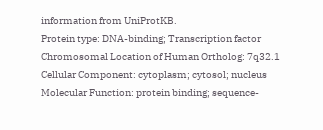information from UniProtKB.
Protein type: DNA-binding; Transcription factor
Chromosomal Location of Human Ortholog: 7q32.1
Cellular Component: cytoplasm; cytosol; nucleus
Molecular Function: protein binding; sequence-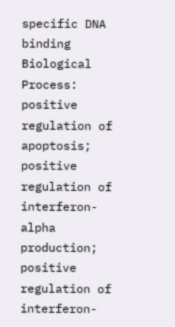specific DNA binding
Biological Process: positive regulation of apoptosis; positive regulation of interferon-alpha production; positive regulation of interferon-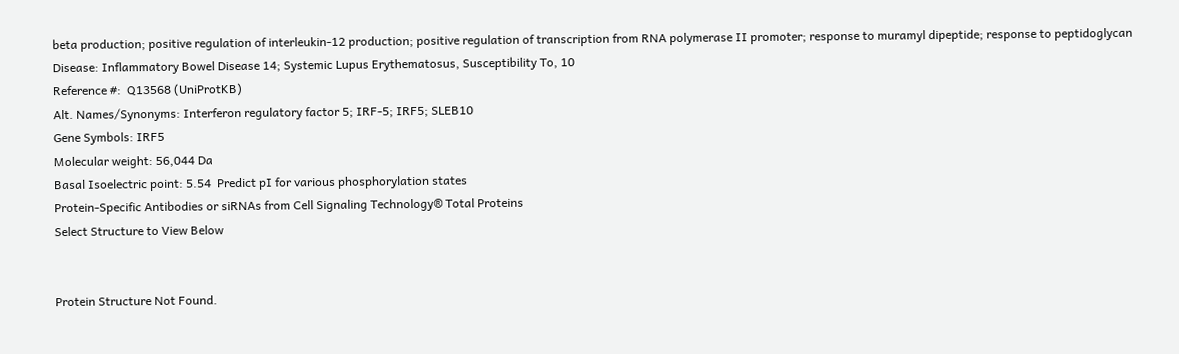beta production; positive regulation of interleukin-12 production; positive regulation of transcription from RNA polymerase II promoter; response to muramyl dipeptide; response to peptidoglycan
Disease: Inflammatory Bowel Disease 14; Systemic Lupus Erythematosus, Susceptibility To, 10
Reference #:  Q13568 (UniProtKB)
Alt. Names/Synonyms: Interferon regulatory factor 5; IRF-5; IRF5; SLEB10
Gene Symbols: IRF5
Molecular weight: 56,044 Da
Basal Isoelectric point: 5.54  Predict pI for various phosphorylation states
Protein-Specific Antibodies or siRNAs from Cell Signaling Technology® Total Proteins
Select Structure to View Below


Protein Structure Not Found.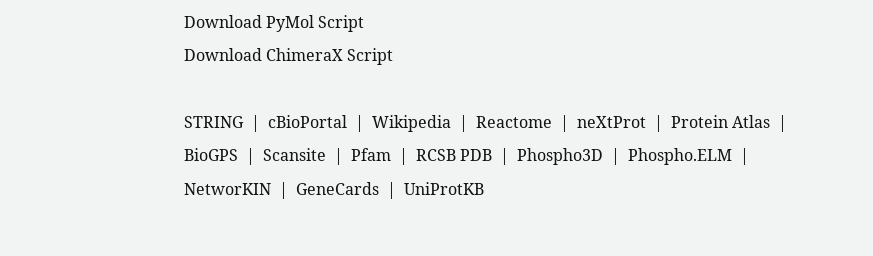Download PyMol Script
Download ChimeraX Script

STRING  |  cBioPortal  |  Wikipedia  |  Reactome  |  neXtProt  |  Protein Atlas  |  BioGPS  |  Scansite  |  Pfam  |  RCSB PDB  |  Phospho3D  |  Phospho.ELM  |  NetworKIN  |  GeneCards  |  UniProtKB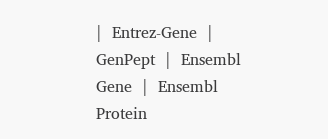|  Entrez-Gene  |  GenPept  |  Ensembl Gene  |  Ensembl Protein